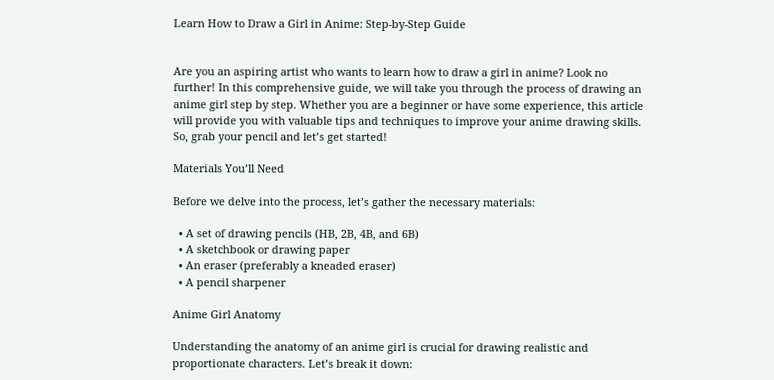Learn How to Draw a Girl in Anime: Step-by-Step Guide


Are you an aspiring artist who wants to learn how to draw a girl in anime? Look no further! In this comprehensive guide, we will take you through the process of drawing an anime girl step by step. Whether you are a beginner or have some experience, this article will provide you with valuable tips and techniques to improve your anime drawing skills. So, grab your pencil and let’s get started!

Materials You’ll Need

Before we delve into the process, let’s gather the necessary materials:

  • A set of drawing pencils (HB, 2B, 4B, and 6B)
  • A sketchbook or drawing paper
  • An eraser (preferably a kneaded eraser)
  • A pencil sharpener

Anime Girl Anatomy

Understanding the anatomy of an anime girl is crucial for drawing realistic and proportionate characters. Let’s break it down: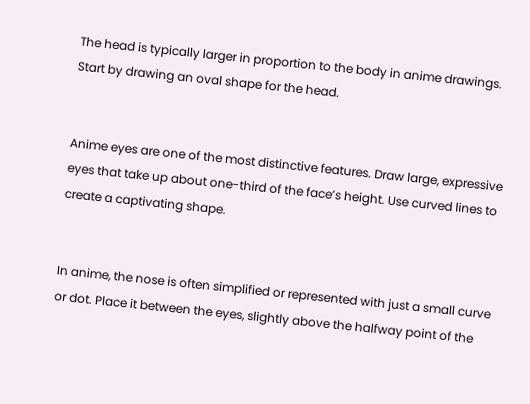The head is typically larger in proportion to the body in anime drawings. Start by drawing an oval shape for the head.


Anime eyes are one of the most distinctive features. Draw large, expressive eyes that take up about one-third of the face’s height. Use curved lines to create a captivating shape.


In anime, the nose is often simplified or represented with just a small curve or dot. Place it between the eyes, slightly above the halfway point of the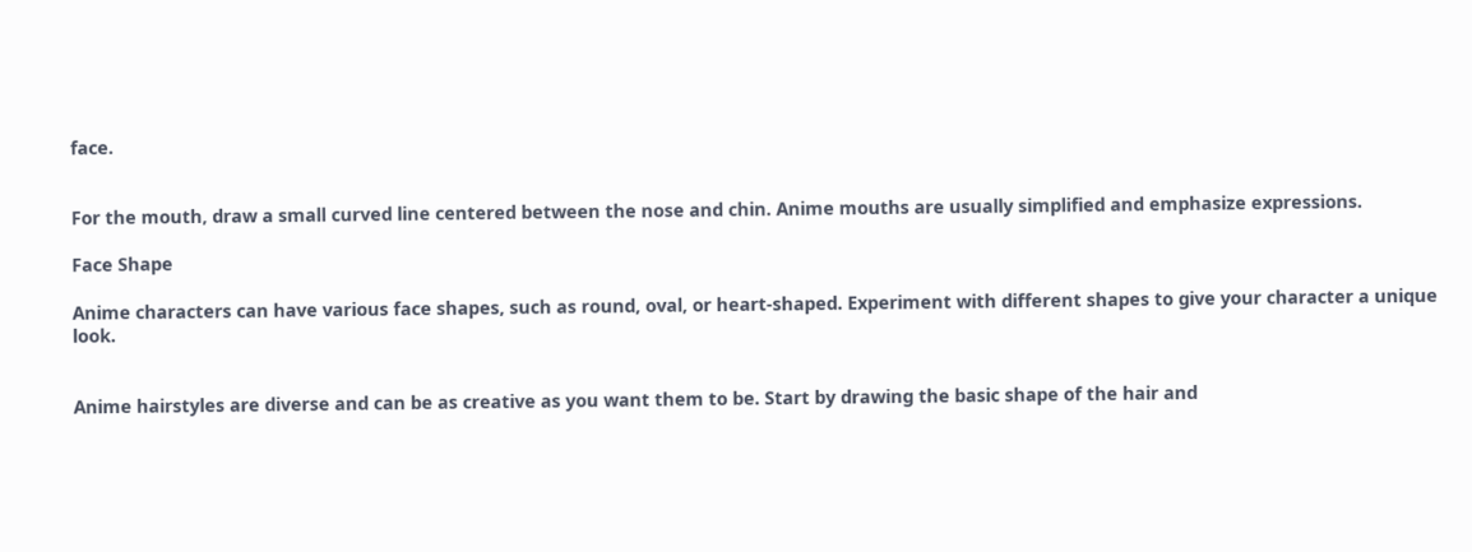face.


For the mouth, draw a small curved line centered between the nose and chin. Anime mouths are usually simplified and emphasize expressions.

Face Shape

Anime characters can have various face shapes, such as round, oval, or heart-shaped. Experiment with different shapes to give your character a unique look.


Anime hairstyles are diverse and can be as creative as you want them to be. Start by drawing the basic shape of the hair and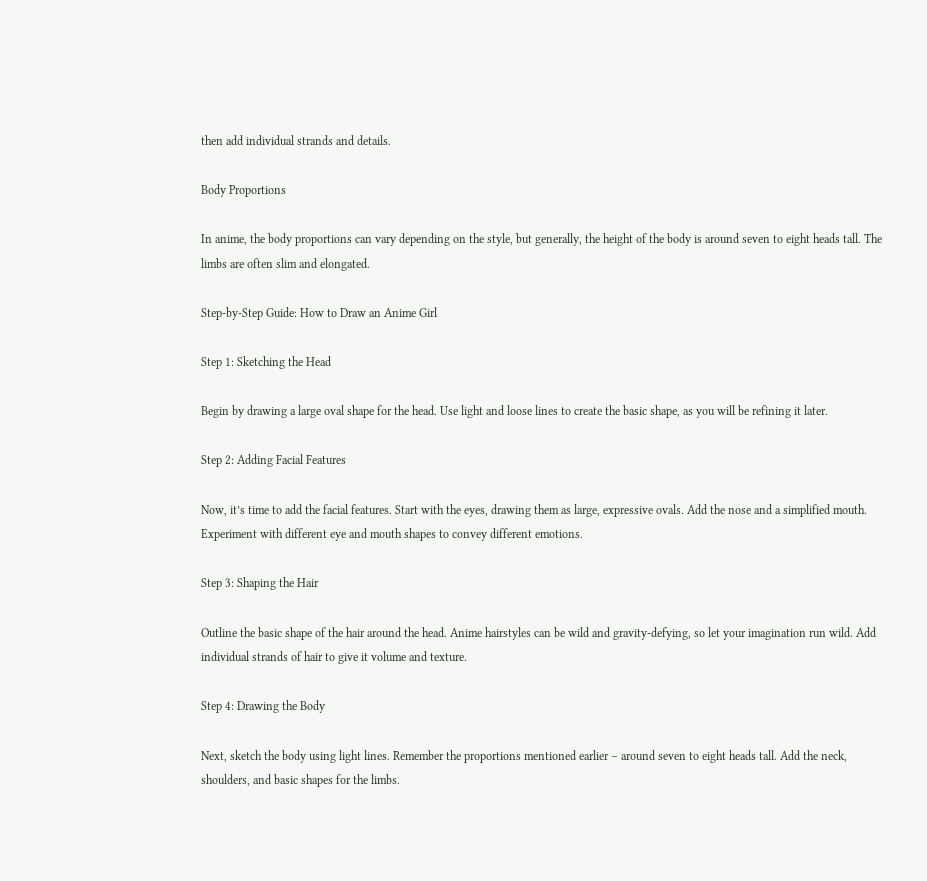then add individual strands and details.

Body Proportions

In anime, the body proportions can vary depending on the style, but generally, the height of the body is around seven to eight heads tall. The limbs are often slim and elongated.

Step-by-Step Guide: How to Draw an Anime Girl

Step 1: Sketching the Head

Begin by drawing a large oval shape for the head. Use light and loose lines to create the basic shape, as you will be refining it later.

Step 2: Adding Facial Features

Now, it’s time to add the facial features. Start with the eyes, drawing them as large, expressive ovals. Add the nose and a simplified mouth. Experiment with different eye and mouth shapes to convey different emotions.

Step 3: Shaping the Hair

Outline the basic shape of the hair around the head. Anime hairstyles can be wild and gravity-defying, so let your imagination run wild. Add individual strands of hair to give it volume and texture.

Step 4: Drawing the Body

Next, sketch the body using light lines. Remember the proportions mentioned earlier – around seven to eight heads tall. Add the neck, shoulders, and basic shapes for the limbs.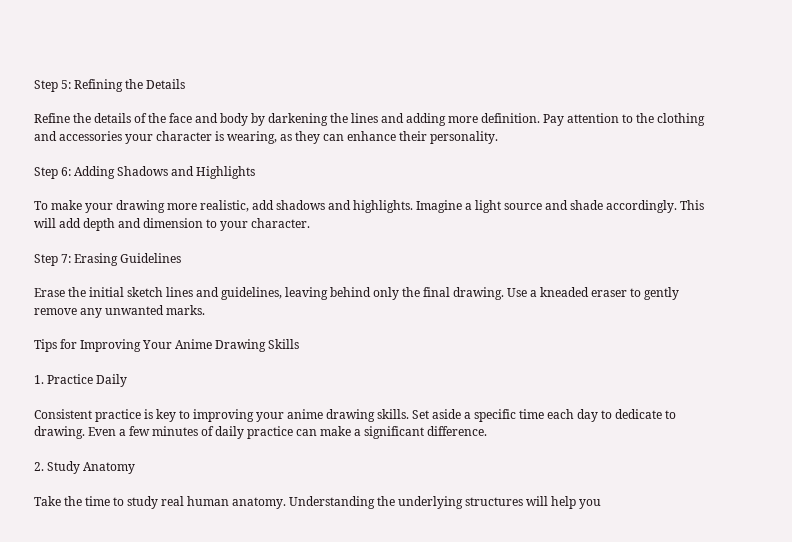Step 5: Refining the Details

Refine the details of the face and body by darkening the lines and adding more definition. Pay attention to the clothing and accessories your character is wearing, as they can enhance their personality.

Step 6: Adding Shadows and Highlights

To make your drawing more realistic, add shadows and highlights. Imagine a light source and shade accordingly. This will add depth and dimension to your character.

Step 7: Erasing Guidelines

Erase the initial sketch lines and guidelines, leaving behind only the final drawing. Use a kneaded eraser to gently remove any unwanted marks.

Tips for Improving Your Anime Drawing Skills

1. Practice Daily

Consistent practice is key to improving your anime drawing skills. Set aside a specific time each day to dedicate to drawing. Even a few minutes of daily practice can make a significant difference.

2. Study Anatomy

Take the time to study real human anatomy. Understanding the underlying structures will help you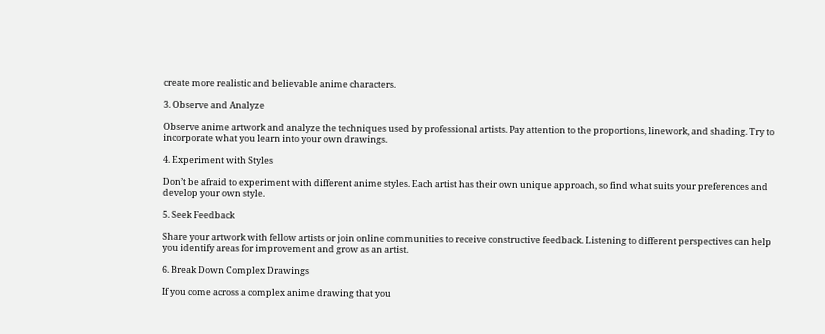create more realistic and believable anime characters.

3. Observe and Analyze

Observe anime artwork and analyze the techniques used by professional artists. Pay attention to the proportions, linework, and shading. Try to incorporate what you learn into your own drawings.

4. Experiment with Styles

Don’t be afraid to experiment with different anime styles. Each artist has their own unique approach, so find what suits your preferences and develop your own style.

5. Seek Feedback

Share your artwork with fellow artists or join online communities to receive constructive feedback. Listening to different perspectives can help you identify areas for improvement and grow as an artist.

6. Break Down Complex Drawings

If you come across a complex anime drawing that you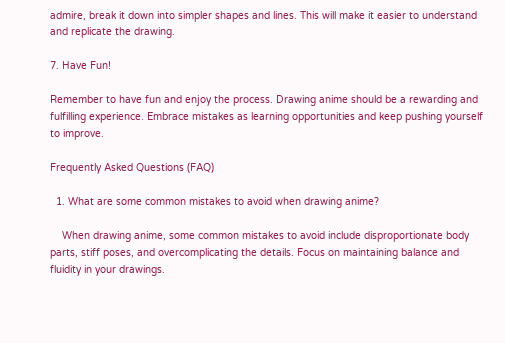admire, break it down into simpler shapes and lines. This will make it easier to understand and replicate the drawing.

7. Have Fun!

Remember to have fun and enjoy the process. Drawing anime should be a rewarding and fulfilling experience. Embrace mistakes as learning opportunities and keep pushing yourself to improve.

Frequently Asked Questions (FAQ)

  1. What are some common mistakes to avoid when drawing anime?

    When drawing anime, some common mistakes to avoid include disproportionate body parts, stiff poses, and overcomplicating the details. Focus on maintaining balance and fluidity in your drawings.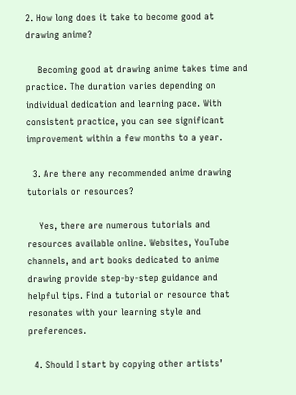2. How long does it take to become good at drawing anime?

    Becoming good at drawing anime takes time and practice. The duration varies depending on individual dedication and learning pace. With consistent practice, you can see significant improvement within a few months to a year.

  3. Are there any recommended anime drawing tutorials or resources?

    Yes, there are numerous tutorials and resources available online. Websites, YouTube channels, and art books dedicated to anime drawing provide step-by-step guidance and helpful tips. Find a tutorial or resource that resonates with your learning style and preferences.

  4. Should I start by copying other artists’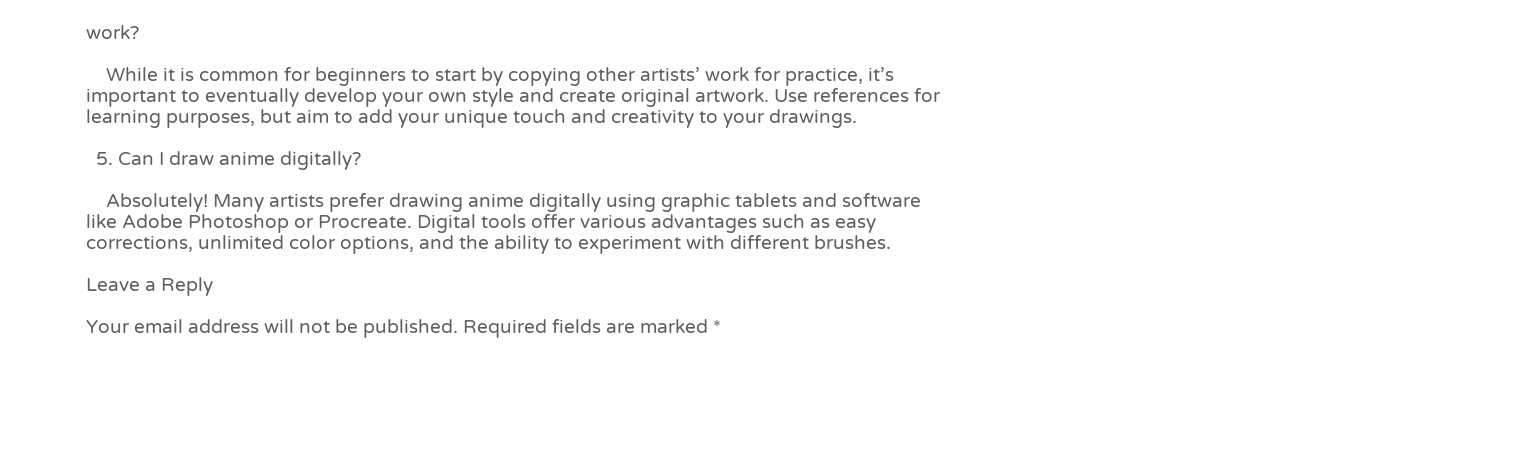work?

    While it is common for beginners to start by copying other artists’ work for practice, it’s important to eventually develop your own style and create original artwork. Use references for learning purposes, but aim to add your unique touch and creativity to your drawings.

  5. Can I draw anime digitally?

    Absolutely! Many artists prefer drawing anime digitally using graphic tablets and software like Adobe Photoshop or Procreate. Digital tools offer various advantages such as easy corrections, unlimited color options, and the ability to experiment with different brushes.

Leave a Reply

Your email address will not be published. Required fields are marked *